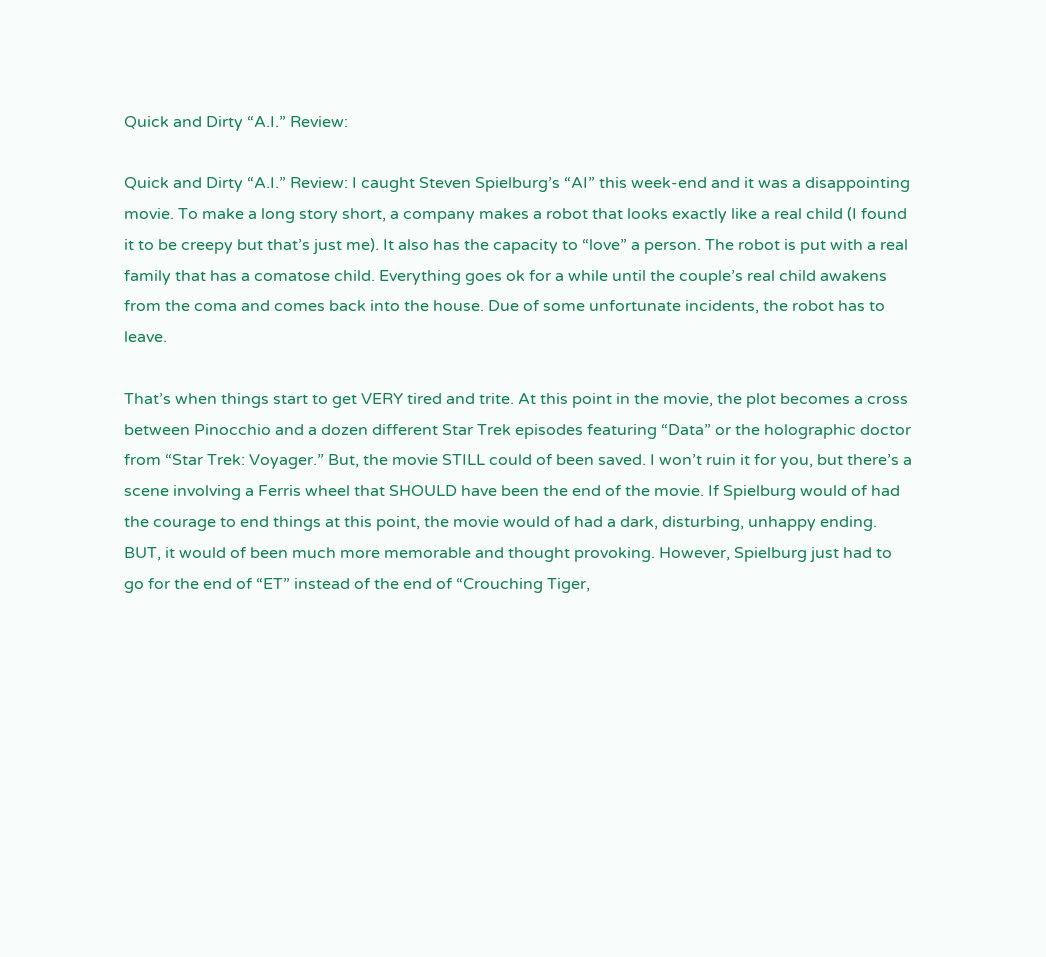Quick and Dirty “A.I.” Review:

Quick and Dirty “A.I.” Review: I caught Steven Spielburg’s “AI” this week-end and it was a disappointing movie. To make a long story short, a company makes a robot that looks exactly like a real child (I found it to be creepy but that’s just me). It also has the capacity to “love” a person. The robot is put with a real family that has a comatose child. Everything goes ok for a while until the couple’s real child awakens from the coma and comes back into the house. Due of some unfortunate incidents, the robot has to leave.

That’s when things start to get VERY tired and trite. At this point in the movie, the plot becomes a cross between Pinocchio and a dozen different Star Trek episodes featuring “Data” or the holographic doctor from “Star Trek: Voyager.” But, the movie STILL could of been saved. I won’t ruin it for you, but there’s a scene involving a Ferris wheel that SHOULD have been the end of the movie. If Spielburg would of had the courage to end things at this point, the movie would of had a dark, disturbing, unhappy ending. BUT, it would of been much more memorable and thought provoking. However, Spielburg just had to go for the end of “ET” instead of the end of “Crouching Tiger,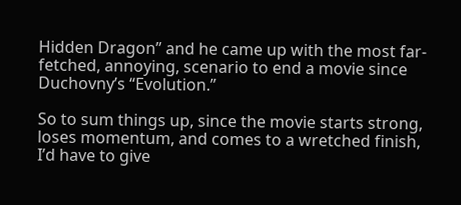Hidden Dragon” and he came up with the most far-fetched, annoying, scenario to end a movie since Duchovny’s “Evolution.”

So to sum things up, since the movie starts strong, loses momentum, and comes to a wretched finish, I’d have to give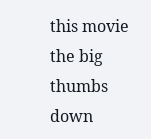this movie the big thumbs down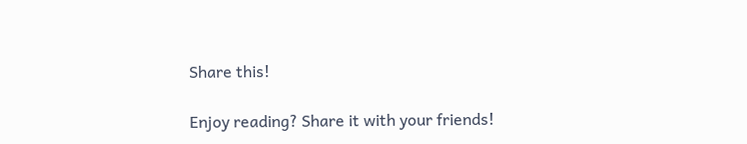Share this!

Enjoy reading? Share it with your friends!